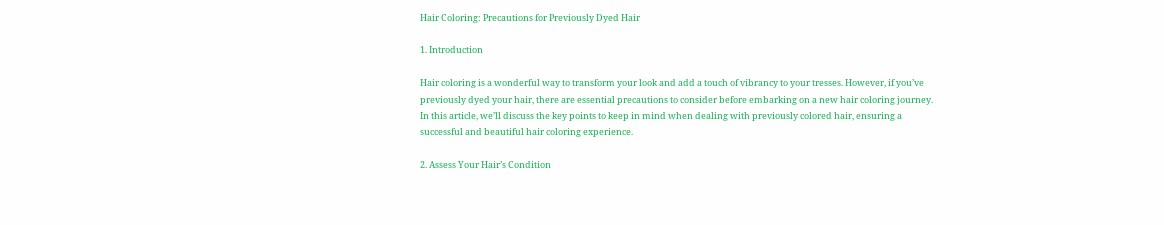Hair Coloring: Precautions for Previously Dyed Hair

1. Introduction

Hair coloring is a wonderful way to transform your look and add a touch of vibrancy to your tresses. However, if you’ve previously dyed your hair, there are essential precautions to consider before embarking on a new hair coloring journey. In this article, we’ll discuss the key points to keep in mind when dealing with previously colored hair, ensuring a successful and beautiful hair coloring experience.

2. Assess Your Hair’s Condition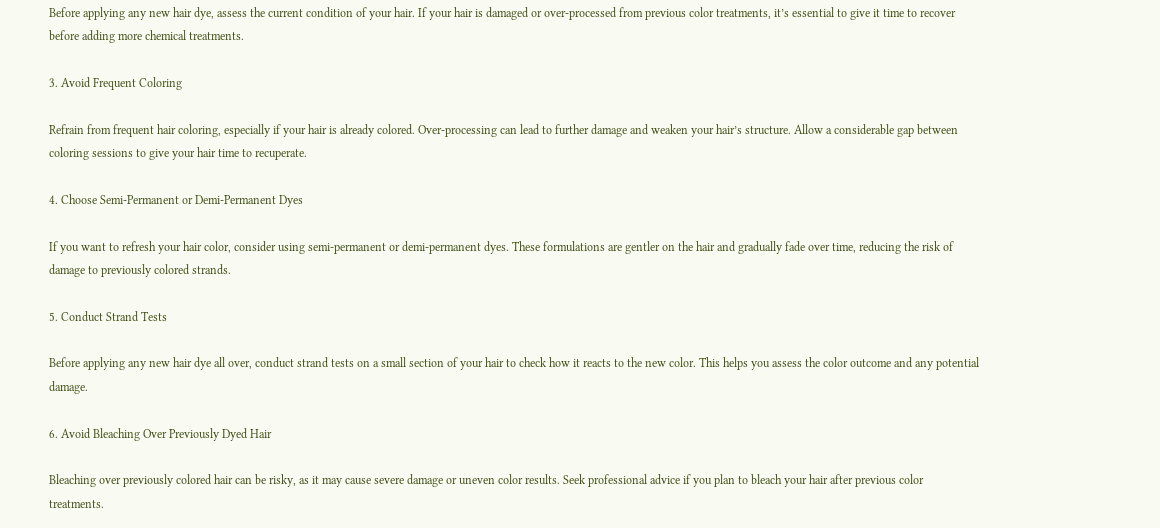Before applying any new hair dye, assess the current condition of your hair. If your hair is damaged or over-processed from previous color treatments, it’s essential to give it time to recover before adding more chemical treatments.

3. Avoid Frequent Coloring

Refrain from frequent hair coloring, especially if your hair is already colored. Over-processing can lead to further damage and weaken your hair’s structure. Allow a considerable gap between coloring sessions to give your hair time to recuperate.

4. Choose Semi-Permanent or Demi-Permanent Dyes

If you want to refresh your hair color, consider using semi-permanent or demi-permanent dyes. These formulations are gentler on the hair and gradually fade over time, reducing the risk of damage to previously colored strands.

5. Conduct Strand Tests

Before applying any new hair dye all over, conduct strand tests on a small section of your hair to check how it reacts to the new color. This helps you assess the color outcome and any potential damage.

6. Avoid Bleaching Over Previously Dyed Hair

Bleaching over previously colored hair can be risky, as it may cause severe damage or uneven color results. Seek professional advice if you plan to bleach your hair after previous color treatments.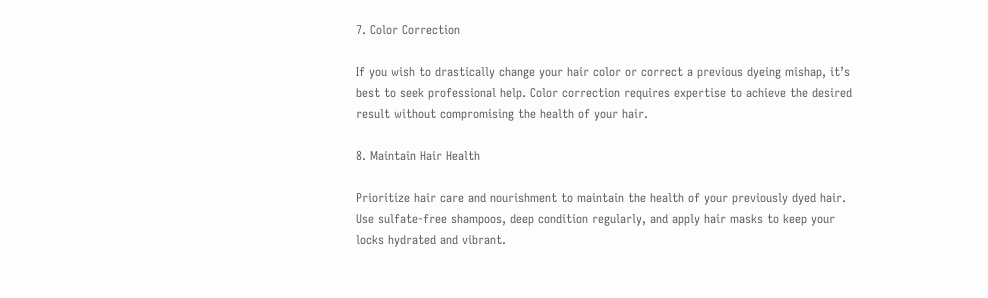7. Color Correction

If you wish to drastically change your hair color or correct a previous dyeing mishap, it’s best to seek professional help. Color correction requires expertise to achieve the desired result without compromising the health of your hair.

8. Maintain Hair Health

Prioritize hair care and nourishment to maintain the health of your previously dyed hair. Use sulfate-free shampoos, deep condition regularly, and apply hair masks to keep your locks hydrated and vibrant.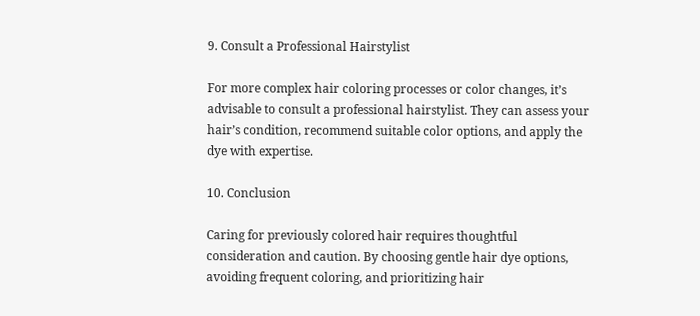9. Consult a Professional Hairstylist

For more complex hair coloring processes or color changes, it’s advisable to consult a professional hairstylist. They can assess your hair’s condition, recommend suitable color options, and apply the dye with expertise.

10. Conclusion

Caring for previously colored hair requires thoughtful consideration and caution. By choosing gentle hair dye options, avoiding frequent coloring, and prioritizing hair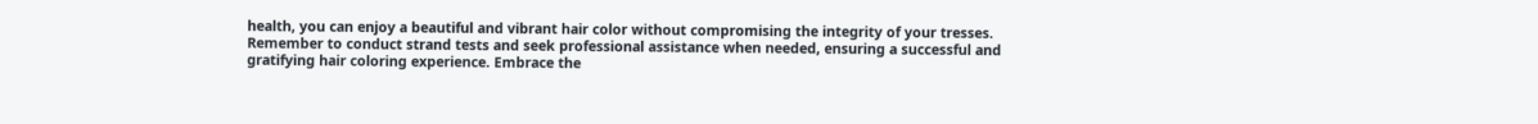health, you can enjoy a beautiful and vibrant hair color without compromising the integrity of your tresses. Remember to conduct strand tests and seek professional assistance when needed, ensuring a successful and gratifying hair coloring experience. Embrace the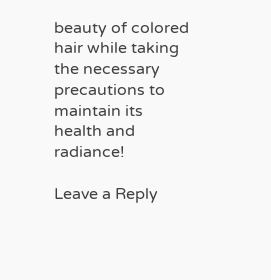beauty of colored hair while taking the necessary precautions to maintain its health and radiance!

Leave a Reply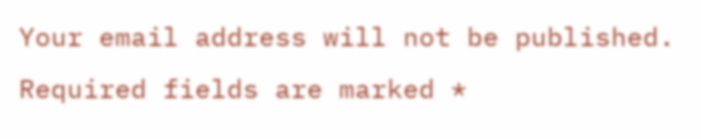Your email address will not be published. Required fields are marked *